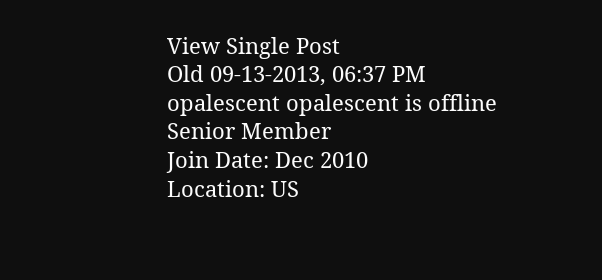View Single Post
Old 09-13-2013, 06:37 PM
opalescent opalescent is offline
Senior Member
Join Date: Dec 2010
Location: US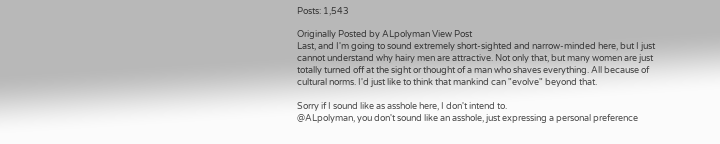Posts: 1,543

Originally Posted by ALpolyman View Post
Last, and I'm going to sound extremely short-sighted and narrow-minded here, but I just cannot understand why hairy men are attractive. Not only that, but many women are just totally turned off at the sight or thought of a man who shaves everything. All because of cultural norms. I'd just like to think that mankind can "evolve" beyond that.

Sorry if I sound like as asshole here, I don't intend to.
@ALpolyman, you don't sound like an asshole, just expressing a personal preference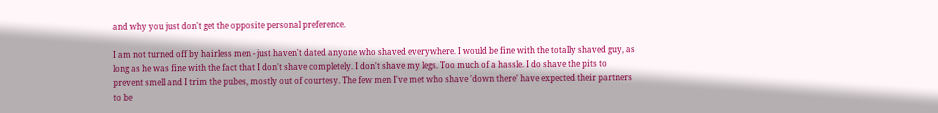and why you just don't get the opposite personal preference.

I am not turned off by hairless men - just haven't dated anyone who shaved everywhere. I would be fine with the totally shaved guy, as long as he was fine with the fact that I don't shave completely. I don't shave my legs. Too much of a hassle. I do shave the pits to prevent smell and I trim the pubes, mostly out of courtesy. The few men I've met who shave 'down there' have expected their partners to be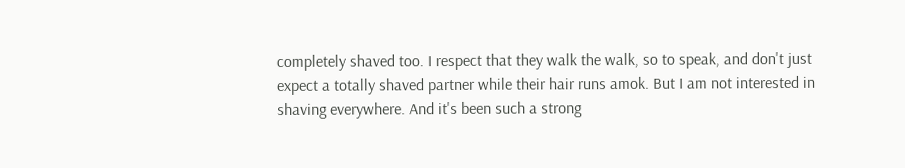completely shaved too. I respect that they walk the walk, so to speak, and don't just expect a totally shaved partner while their hair runs amok. But I am not interested in shaving everywhere. And it's been such a strong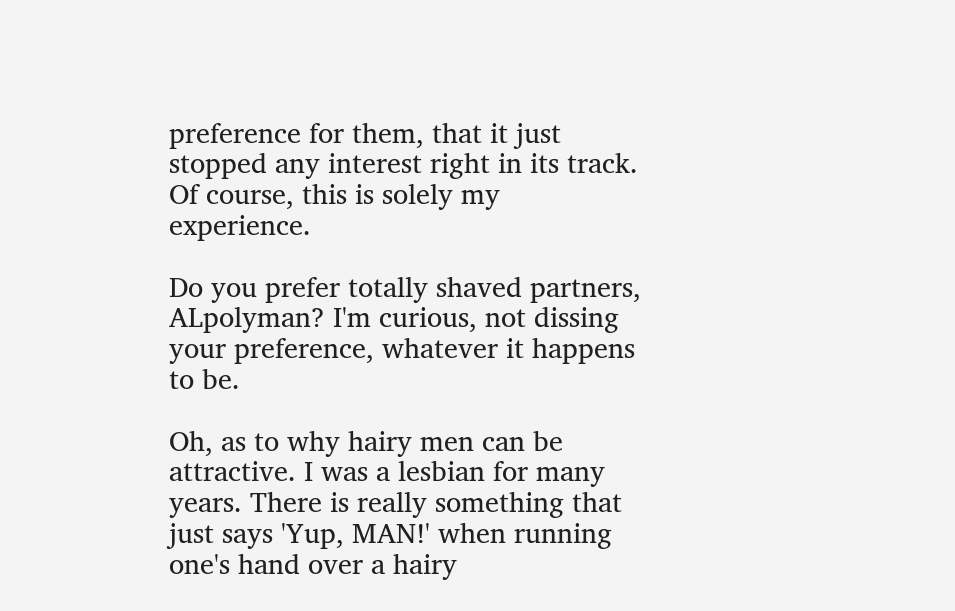preference for them, that it just stopped any interest right in its track. Of course, this is solely my experience.

Do you prefer totally shaved partners, ALpolyman? I'm curious, not dissing your preference, whatever it happens to be.

Oh, as to why hairy men can be attractive. I was a lesbian for many years. There is really something that just says 'Yup, MAN!' when running one's hand over a hairy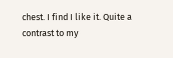chest. I find I like it. Quite a contrast to my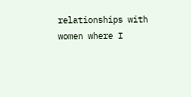relationships with women where I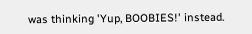was thinking 'Yup, BOOBIES!' instead.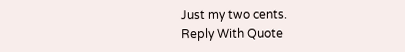Just my two cents.
Reply With Quote